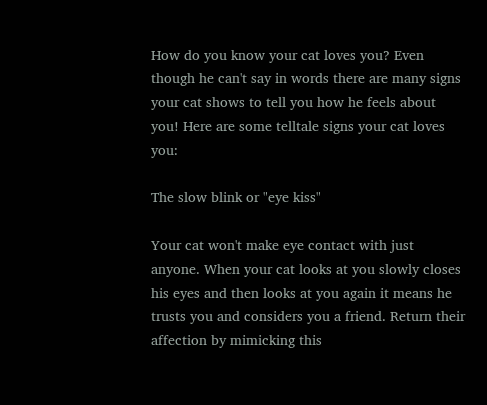How do you know your cat loves you? Even though he can't say in words there are many signs your cat shows to tell you how he feels about you! Here are some telltale signs your cat loves  you:

The slow blink or "eye kiss"

Your cat won't make eye contact with just anyone. When your cat looks at you slowly closes his eyes and then looks at you again it means he trusts you and considers you a friend. Return their affection by mimicking this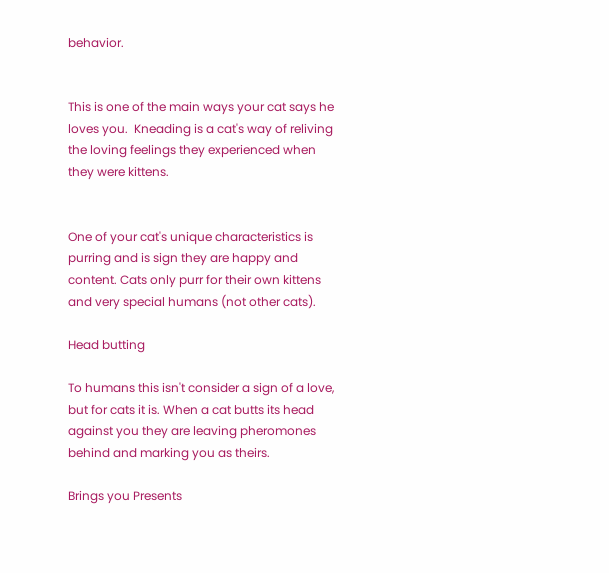behavior.


This is one of the main ways your cat says he loves you.  Kneading is a cat's way of reliving the loving feelings they experienced when they were kittens.


One of your cat's unique characteristics is purring and is sign they are happy and content. Cats only purr for their own kittens and very special humans (not other cats).

Head butting

To humans this isn't consider a sign of a love, but for cats it is. When a cat butts its head against you they are leaving pheromones behind and marking you as theirs.

Brings you Presents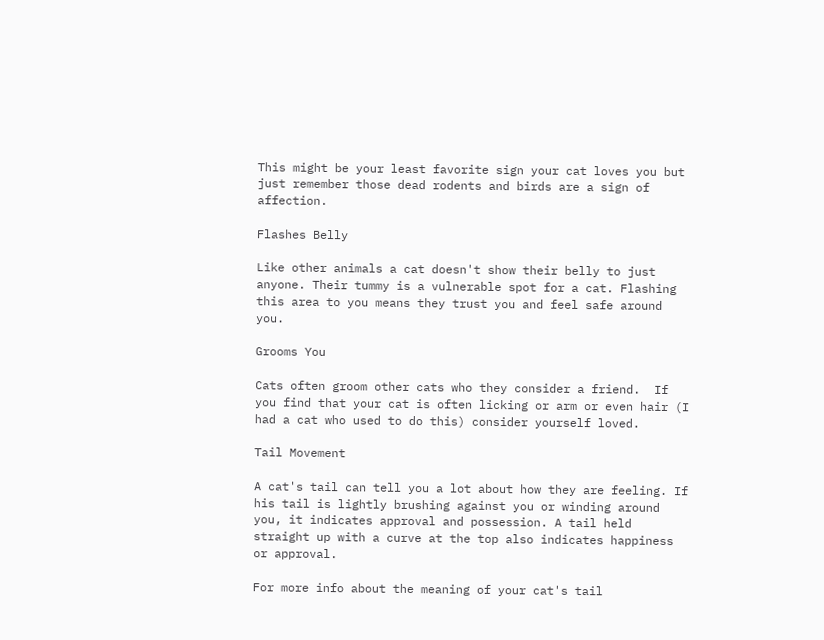This might be your least favorite sign your cat loves you but just remember those dead rodents and birds are a sign of affection.

Flashes Belly

Like other animals a cat doesn't show their belly to just anyone. Their tummy is a vulnerable spot for a cat. Flashing this area to you means they trust you and feel safe around you.

Grooms You

Cats often groom other cats who they consider a friend.  If you find that your cat is often licking or arm or even hair (I had a cat who used to do this) consider yourself loved.

Tail Movement

A cat's tail can tell you a lot about how they are feeling. If his tail is lightly brushing against you or winding around you, it indicates approval and possession. A tail held straight up with a curve at the top also indicates happiness or approval.

For more info about the meaning of your cat's tail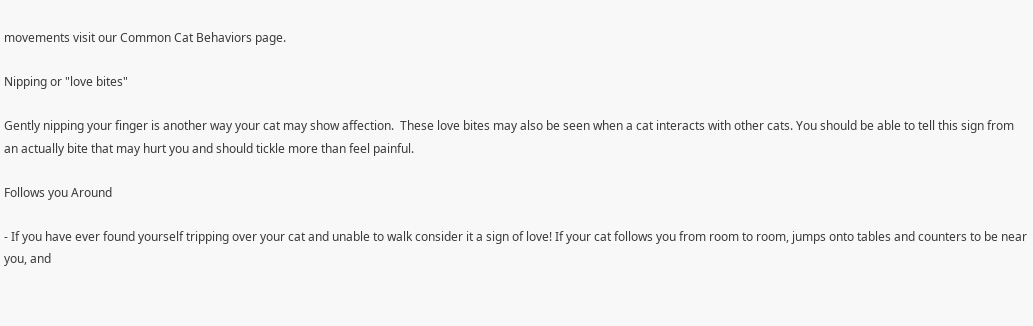movements visit our Common Cat Behaviors page.

Nipping or "love bites"

Gently nipping your finger is another way your cat may show affection.  These love bites may also be seen when a cat interacts with other cats. You should be able to tell this sign from an actually bite that may hurt you and should tickle more than feel painful.

Follows you Around

- If you have ever found yourself tripping over your cat and unable to walk consider it a sign of love! If your cat follows you from room to room, jumps onto tables and counters to be near you, and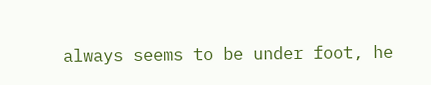always seems to be under foot, he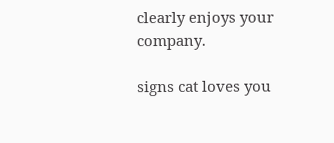clearly enjoys your company.

signs cat loves you